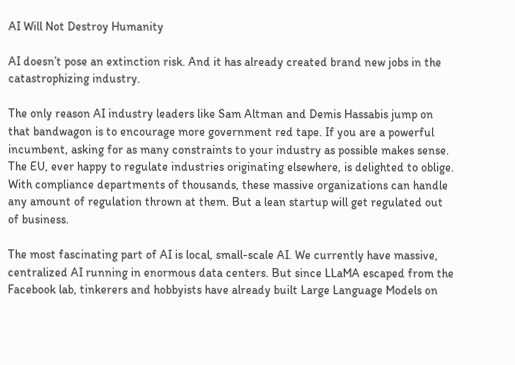AI Will Not Destroy Humanity

AI doesn’t pose an extinction risk. And it has already created brand new jobs in the catastrophizing industry.

The only reason AI industry leaders like Sam Altman and Demis Hassabis jump on that bandwagon is to encourage more government red tape. If you are a powerful incumbent, asking for as many constraints to your industry as possible makes sense. The EU, ever happy to regulate industries originating elsewhere, is delighted to oblige. With compliance departments of thousands, these massive organizations can handle any amount of regulation thrown at them. But a lean startup will get regulated out of business.

The most fascinating part of AI is local, small-scale AI. We currently have massive, centralized AI running in enormous data centers. But since LLaMA escaped from the Facebook lab, tinkerers and hobbyists have already built Large Language Models on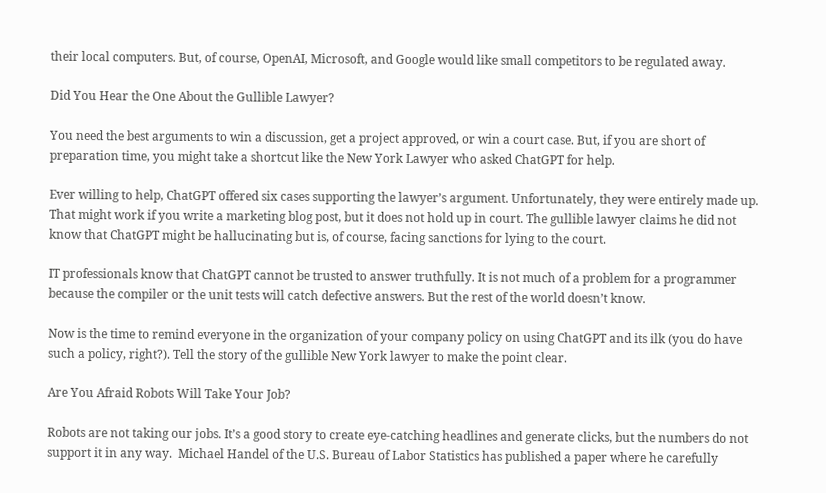their local computers. But, of course, OpenAI, Microsoft, and Google would like small competitors to be regulated away.

Did You Hear the One About the Gullible Lawyer?

You need the best arguments to win a discussion, get a project approved, or win a court case. But, if you are short of preparation time, you might take a shortcut like the New York Lawyer who asked ChatGPT for help.

Ever willing to help, ChatGPT offered six cases supporting the lawyer’s argument. Unfortunately, they were entirely made up. That might work if you write a marketing blog post, but it does not hold up in court. The gullible lawyer claims he did not know that ChatGPT might be hallucinating but is, of course, facing sanctions for lying to the court.

IT professionals know that ChatGPT cannot be trusted to answer truthfully. It is not much of a problem for a programmer because the compiler or the unit tests will catch defective answers. But the rest of the world doesn’t know.

Now is the time to remind everyone in the organization of your company policy on using ChatGPT and its ilk (you do have such a policy, right?). Tell the story of the gullible New York lawyer to make the point clear.

Are You Afraid Robots Will Take Your Job?

Robots are not taking our jobs. It’s a good story to create eye-catching headlines and generate clicks, but the numbers do not support it in any way.  Michael Handel of the U.S. Bureau of Labor Statistics has published a paper where he carefully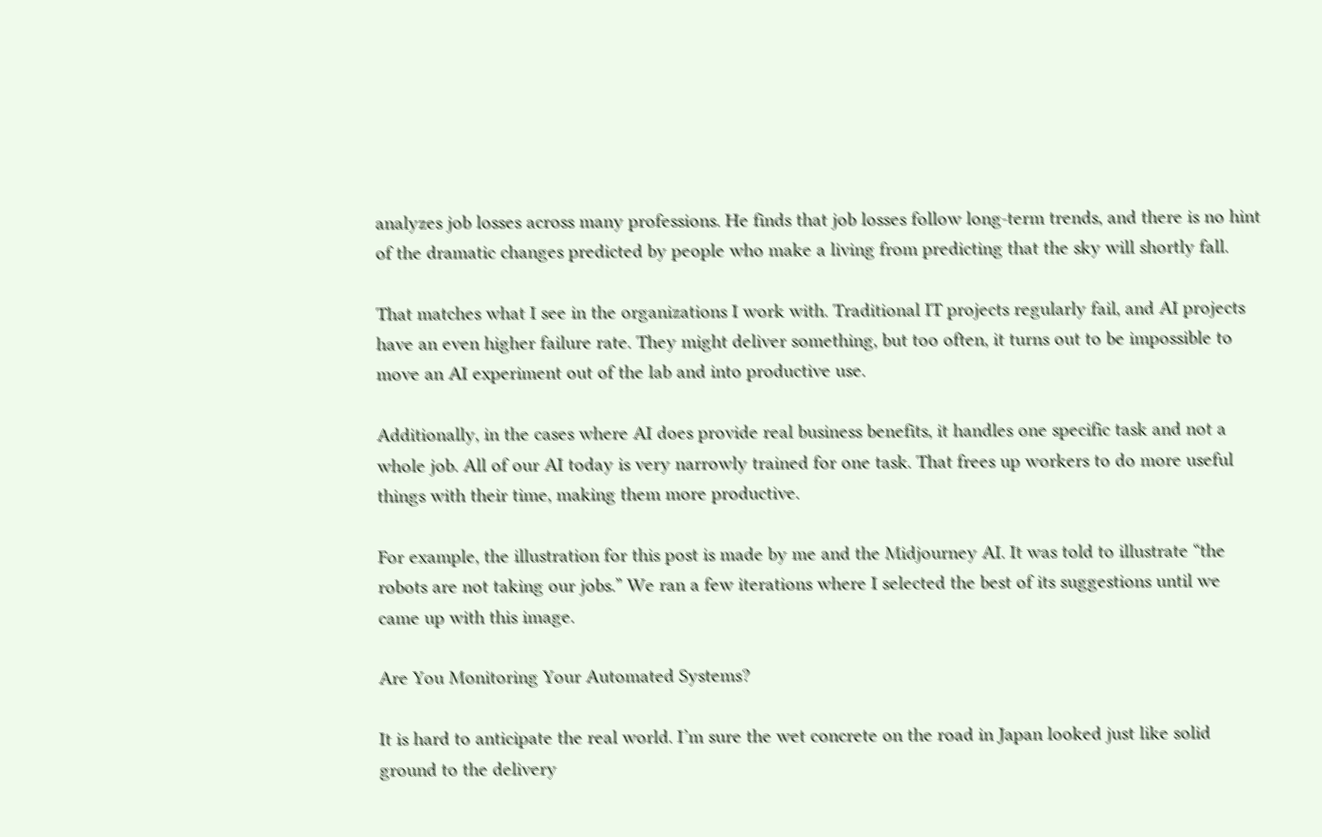analyzes job losses across many professions. He finds that job losses follow long-term trends, and there is no hint of the dramatic changes predicted by people who make a living from predicting that the sky will shortly fall.

That matches what I see in the organizations I work with. Traditional IT projects regularly fail, and AI projects have an even higher failure rate. They might deliver something, but too often, it turns out to be impossible to move an AI experiment out of the lab and into productive use.

Additionally, in the cases where AI does provide real business benefits, it handles one specific task and not a whole job. All of our AI today is very narrowly trained for one task. That frees up workers to do more useful things with their time, making them more productive.

For example, the illustration for this post is made by me and the Midjourney AI. It was told to illustrate “the robots are not taking our jobs.” We ran a few iterations where I selected the best of its suggestions until we came up with this image.

Are You Monitoring Your Automated Systems?

It is hard to anticipate the real world. I’m sure the wet concrete on the road in Japan looked just like solid ground to the delivery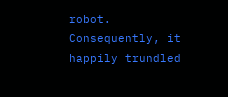robot. Consequently, it happily trundled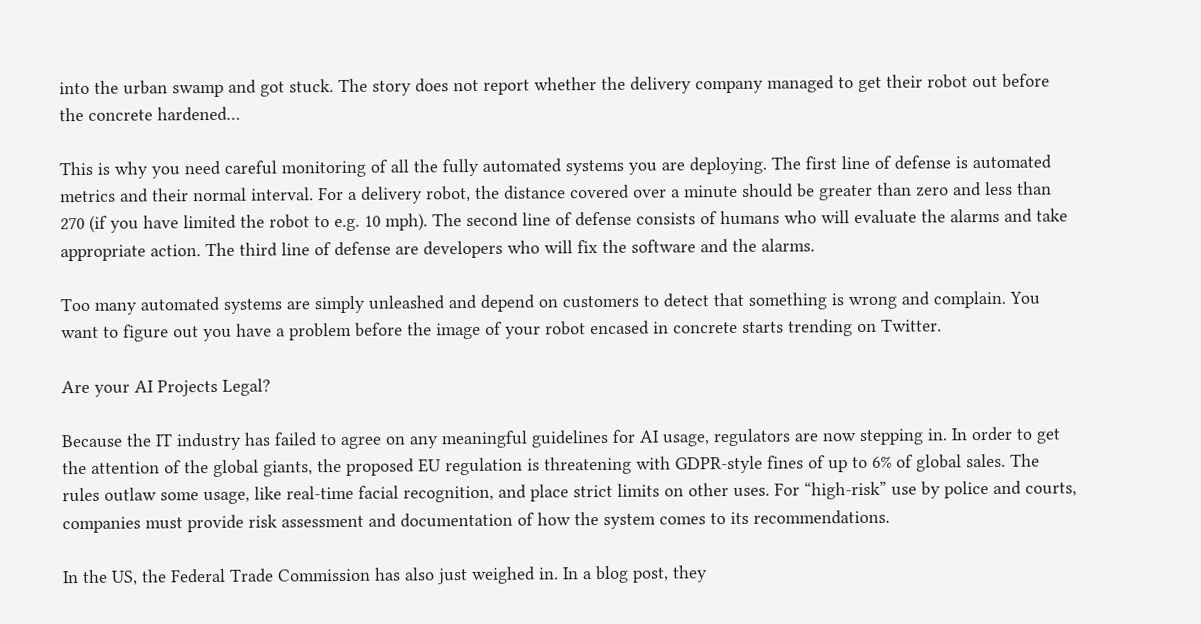into the urban swamp and got stuck. The story does not report whether the delivery company managed to get their robot out before the concrete hardened…

This is why you need careful monitoring of all the fully automated systems you are deploying. The first line of defense is automated metrics and their normal interval. For a delivery robot, the distance covered over a minute should be greater than zero and less than 270 (if you have limited the robot to e.g. 10 mph). The second line of defense consists of humans who will evaluate the alarms and take appropriate action. The third line of defense are developers who will fix the software and the alarms.

Too many automated systems are simply unleashed and depend on customers to detect that something is wrong and complain. You want to figure out you have a problem before the image of your robot encased in concrete starts trending on Twitter.

Are your AI Projects Legal?

Because the IT industry has failed to agree on any meaningful guidelines for AI usage, regulators are now stepping in. In order to get the attention of the global giants, the proposed EU regulation is threatening with GDPR-style fines of up to 6% of global sales. The rules outlaw some usage, like real-time facial recognition, and place strict limits on other uses. For “high-risk” use by police and courts, companies must provide risk assessment and documentation of how the system comes to its recommendations.

In the US, the Federal Trade Commission has also just weighed in. In a blog post, they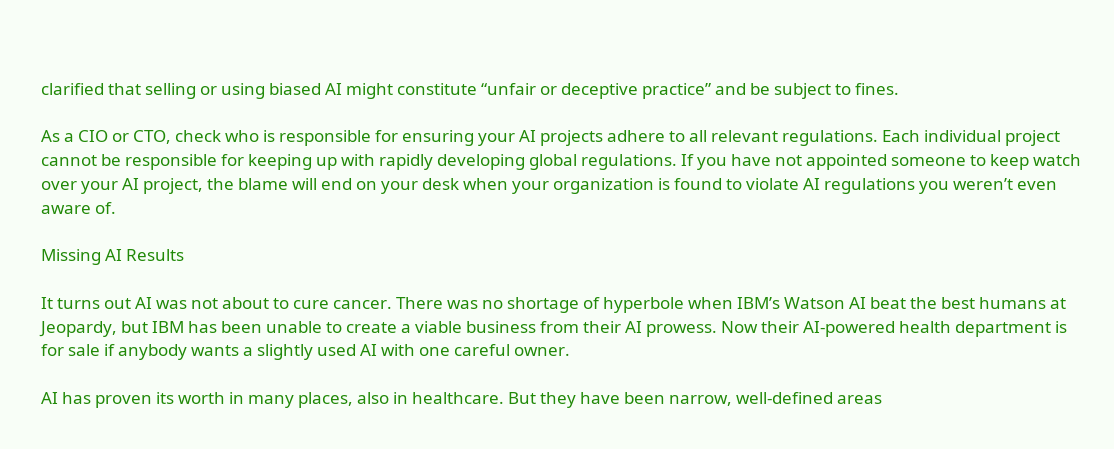clarified that selling or using biased AI might constitute “unfair or deceptive practice” and be subject to fines.

As a CIO or CTO, check who is responsible for ensuring your AI projects adhere to all relevant regulations. Each individual project cannot be responsible for keeping up with rapidly developing global regulations. If you have not appointed someone to keep watch over your AI project, the blame will end on your desk when your organization is found to violate AI regulations you weren’t even aware of.

Missing AI Results

It turns out AI was not about to cure cancer. There was no shortage of hyperbole when IBM’s Watson AI beat the best humans at Jeopardy, but IBM has been unable to create a viable business from their AI prowess. Now their AI-powered health department is for sale if anybody wants a slightly used AI with one careful owner.

AI has proven its worth in many places, also in healthcare. But they have been narrow, well-defined areas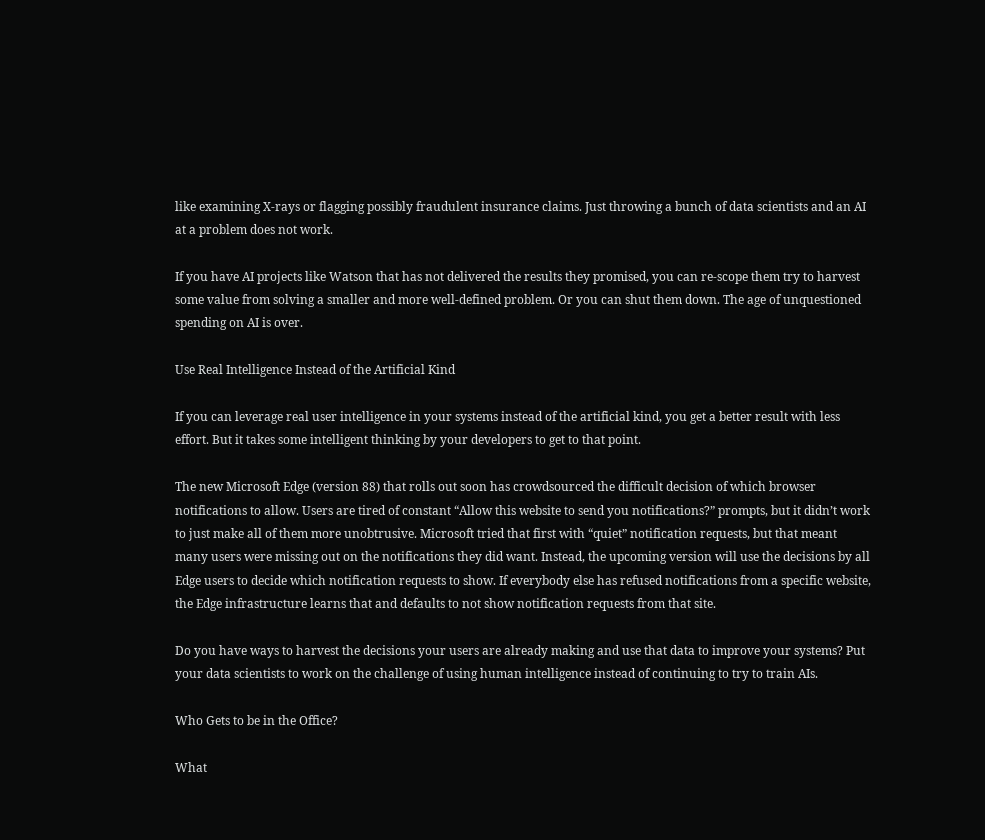like examining X-rays or flagging possibly fraudulent insurance claims. Just throwing a bunch of data scientists and an AI at a problem does not work.

If you have AI projects like Watson that has not delivered the results they promised, you can re-scope them try to harvest some value from solving a smaller and more well-defined problem. Or you can shut them down. The age of unquestioned spending on AI is over.

Use Real Intelligence Instead of the Artificial Kind

If you can leverage real user intelligence in your systems instead of the artificial kind, you get a better result with less effort. But it takes some intelligent thinking by your developers to get to that point.

The new Microsoft Edge (version 88) that rolls out soon has crowdsourced the difficult decision of which browser notifications to allow. Users are tired of constant “Allow this website to send you notifications?” prompts, but it didn’t work to just make all of them more unobtrusive. Microsoft tried that first with “quiet” notification requests, but that meant many users were missing out on the notifications they did want. Instead, the upcoming version will use the decisions by all Edge users to decide which notification requests to show. If everybody else has refused notifications from a specific website, the Edge infrastructure learns that and defaults to not show notification requests from that site.

Do you have ways to harvest the decisions your users are already making and use that data to improve your systems? Put your data scientists to work on the challenge of using human intelligence instead of continuing to try to train AIs.

Who Gets to be in the Office?

What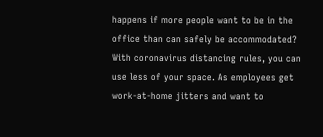happens if more people want to be in the office than can safely be accommodated? With coronavirus distancing rules, you can use less of your space. As employees get work-at-home jitters and want to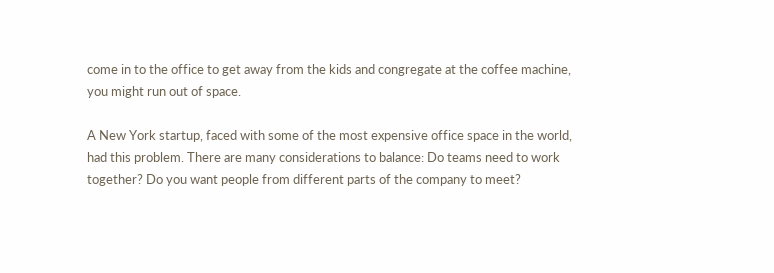come in to the office to get away from the kids and congregate at the coffee machine,  you might run out of space.

A New York startup, faced with some of the most expensive office space in the world, had this problem. There are many considerations to balance: Do teams need to work together? Do you want people from different parts of the company to meet?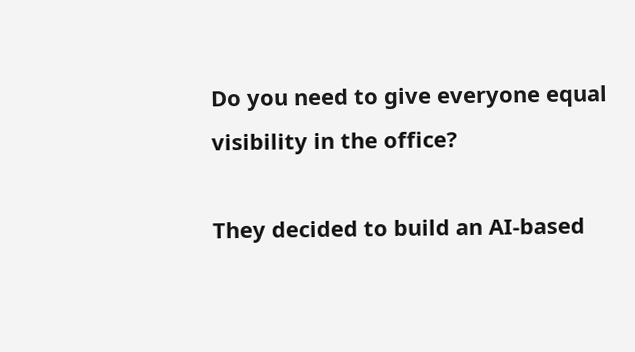Do you need to give everyone equal visibility in the office?

They decided to build an AI-based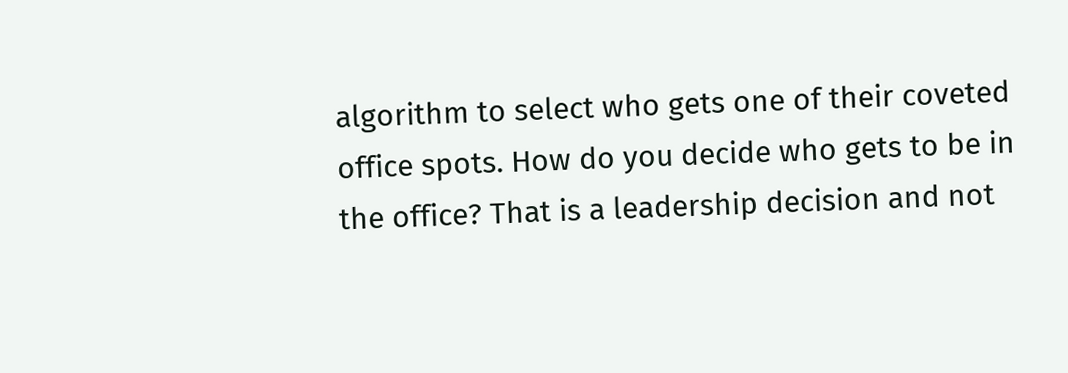algorithm to select who gets one of their coveted office spots. How do you decide who gets to be in the office? That is a leadership decision and not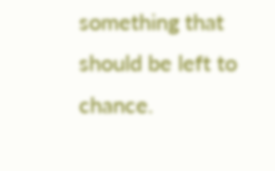something that should be left to chance.